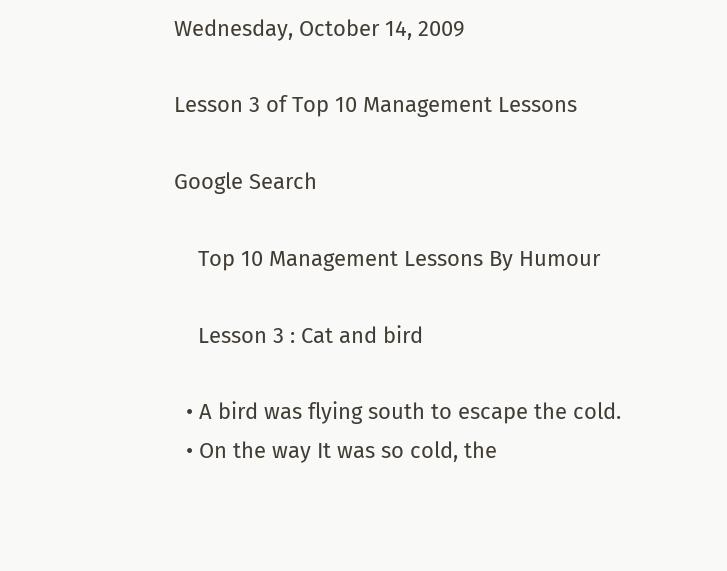Wednesday, October 14, 2009

Lesson 3 of Top 10 Management Lessons

Google Search

    Top 10 Management Lessons By Humour

    Lesson 3 : Cat and bird

  • A bird was flying south to escape the cold.
  • On the way It was so cold, the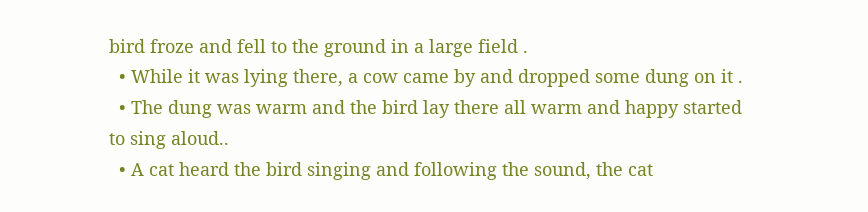bird froze and fell to the ground in a large field .
  • While it was lying there, a cow came by and dropped some dung on it .
  • The dung was warm and the bird lay there all warm and happy started to sing aloud..
  • A cat heard the bird singing and following the sound, the cat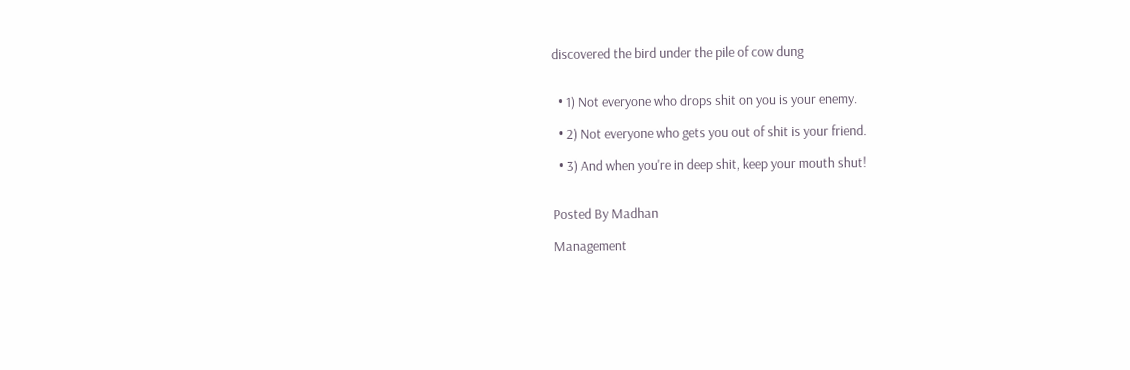discovered the bird under the pile of cow dung


  • 1) Not everyone who drops shit on you is your enemy.

  • 2) Not everyone who gets you out of shit is your friend.

  • 3) And when you're in deep shit, keep your mouth shut!


Posted By Madhan

Management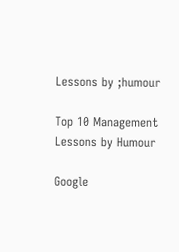Lessons by ;humour

Top 10 Management Lessons by Humour

Google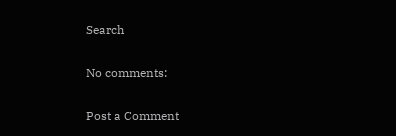Search

No comments:

Post a Comment